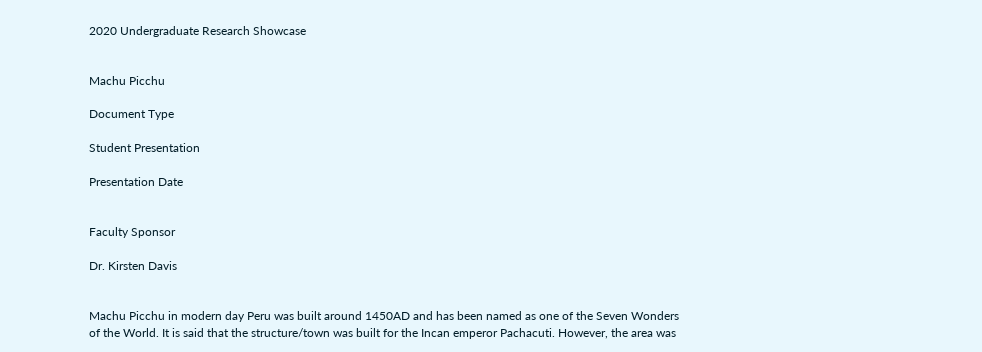2020 Undergraduate Research Showcase


Machu Picchu

Document Type

Student Presentation

Presentation Date


Faculty Sponsor

Dr. Kirsten Davis


Machu Picchu in modern day Peru was built around 1450AD and has been named as one of the Seven Wonders of the World. It is said that the structure/town was built for the Incan emperor Pachacuti. However, the area was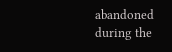abandoned during the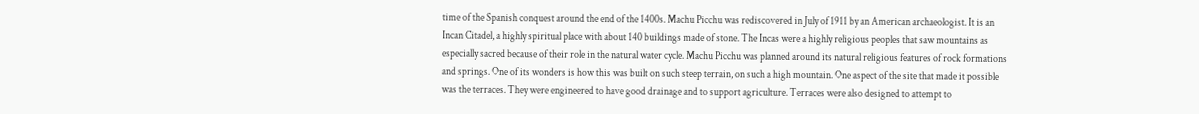time of the Spanish conquest around the end of the 1400s. Machu Picchu was rediscovered in July of 1911 by an American archaeologist. It is an Incan Citadel, a highly spiritual place with about 140 buildings made of stone. The Incas were a highly religious peoples that saw mountains as especially sacred because of their role in the natural water cycle. Machu Picchu was planned around its natural religious features of rock formations and springs. One of its wonders is how this was built on such steep terrain, on such a high mountain. One aspect of the site that made it possible was the terraces. They were engineered to have good drainage and to support agriculture. Terraces were also designed to attempt to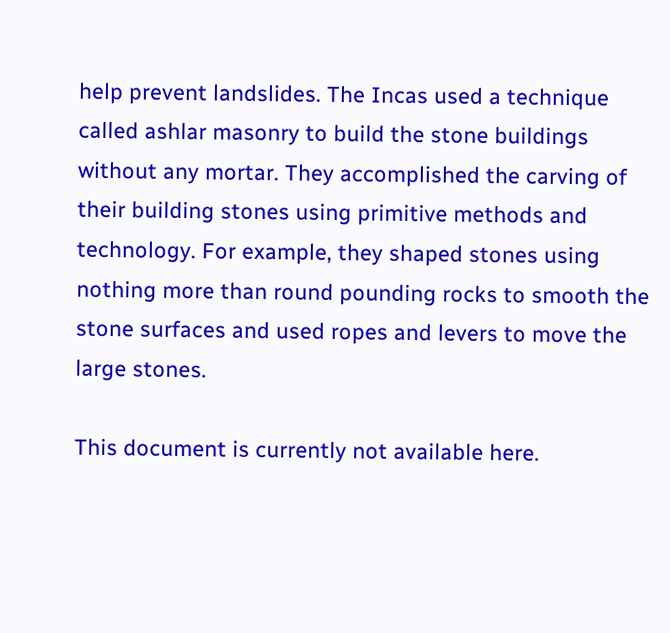help prevent landslides. The Incas used a technique called ashlar masonry to build the stone buildings without any mortar. They accomplished the carving of their building stones using primitive methods and technology. For example, they shaped stones using nothing more than round pounding rocks to smooth the stone surfaces and used ropes and levers to move the large stones.

This document is currently not available here.